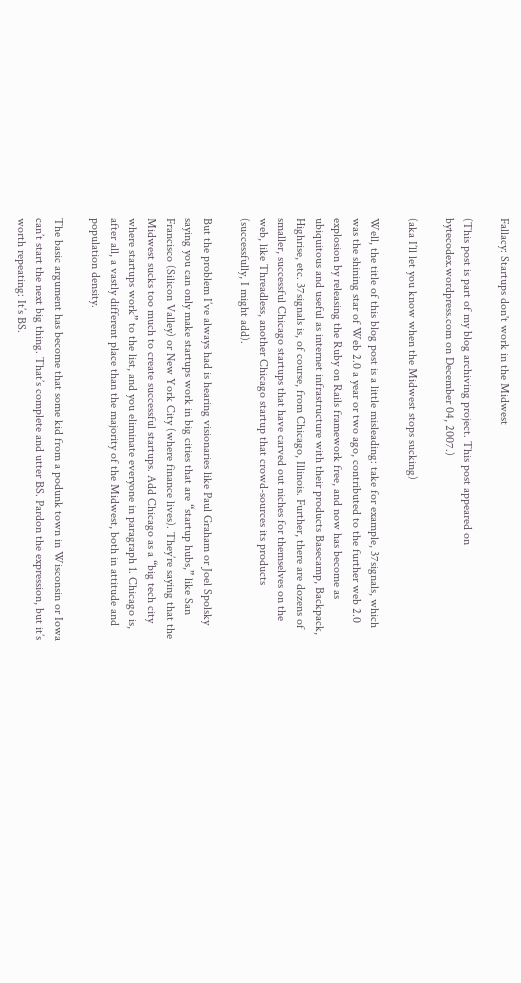Fallacy: Startups don't work in the Midwest

(This post is part of my blog archiving project. This post appeared on bytecodex.wordpress.com on December 04, 2007.)

(aka I’ll let you know when the Midwest stops sucking)

Well, the title of this blog post is a little misleading: take for example, 37signals, which was the shining star of Web 2.0 a year or two ago, contributed to the further web 2.0 explosion by releasing the Ruby on Rails framework free, and now has become as ubiquitous and useful as internet infrastructure with their products Basecamp, Backpack, Highrise, etc. 37signals is, of course, from Chicago, Illinois. Further, there are dozens of smaller, successful Chicago startups that have carved out niches for themselves on the web, like Threadless, another Chicago startup that crowd-sources its products (successfully, I might add).

But the problem I’ve always had is hearing visionaries like Paul Graham or Joel Spolsky saying you can only make startups work in big cities that are “startup hubs,” like San Francisco (Silicon Valley) or New York City (where finance lives). They’re saying that the Midwest sucks too much to create successful startups. Add Chicago as a “big tech city where startups work” to the list, and you eliminate everyone in paragraph 1. Chicago is, after all, a vastly different place than the majority of the Midwest, both in attitude and population density.

The basic argument has become that some kid from a podunk town in Wisconsin or Iowa can’t start the next big thing. That’s complete and utter BS. Pardon the expression, but it’s worth repeating: It’s BS.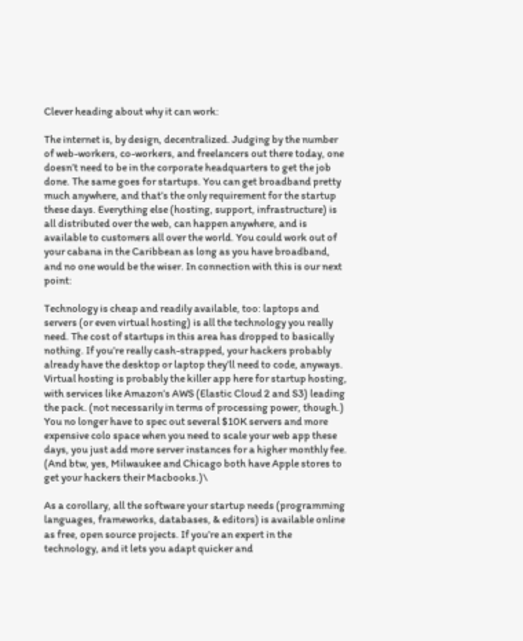Clever heading about why it can work:

The internet is, by design, decentralized. Judging by the number of web-workers, co-workers, and freelancers out there today, one doesn’t need to be in the corporate headquarters to get the job done. The same goes for startups. You can get broadband pretty much anywhere, and that’s the only requirement for the startup these days. Everything else (hosting, support, infrastructure) is all distributed over the web, can happen anywhere, and is available to customers all over the world. You could work out of your cabana in the Caribbean as long as you have broadband, and no one would be the wiser. In connection with this is our next point:

Technology is cheap and readily available, too: laptops and servers (or even virtual hosting) is all the technology you really need. The cost of startups in this area has dropped to basically nothing. If you’re really cash-strapped, your hackers probably already have the desktop or laptop they’ll need to code, anyways. Virtual hosting is probably the killer app here for startup hosting, with services like Amazon’s AWS (Elastic Cloud 2 and S3) leading the pack. (not necessarily in terms of processing power, though.) You no longer have to spec out several $10K servers and more expensive colo space when you need to scale your web app these days, you just add more server instances for a higher monthly fee. (And btw, yes, Milwaukee and Chicago both have Apple stores to get your hackers their Macbooks.)\

As a corollary, all the software your startup needs (programming languages, frameworks, databases, & editors) is available online as free, open source projects. If you’re an expert in the technology, and it lets you adapt quicker and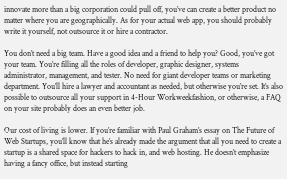innovate more than a big corporation could pull off, you’ve can create a better product no matter where you are geographically. As for your actual web app, you should probably write it yourself, not outsource it or hire a contractor.

You don’t need a big team. Have a good idea and a friend to help you? Good, you’ve got your team. You’re filling all the roles of developer, graphic designer, systems administrator, management, and tester. No need for giant developer teams or marketing department. You’ll hire a lawyer and accountant as needed, but otherwise you’re set. It’s also possible to outsource all your support in 4-Hour Workweekfashion, or otherwise, a FAQ on your site probably does an even better job.

Our cost of living is lower. If you’re familiar with Paul Graham’s essay on The Future of Web Startups, you’ll know that he’s already made the argument that all you need to create a startup is a shared space for hackers to hack in, and web hosting. He doesn’t emphasize having a fancy office, but instead starting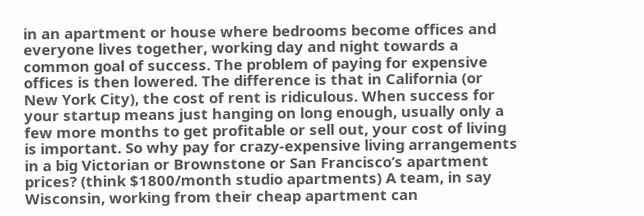in an apartment or house where bedrooms become offices and everyone lives together, working day and night towards a common goal of success. The problem of paying for expensive offices is then lowered. The difference is that in California (or New York City), the cost of rent is ridiculous. When success for your startup means just hanging on long enough, usually only a few more months to get profitable or sell out, your cost of living is important. So why pay for crazy-expensive living arrangements in a big Victorian or Brownstone or San Francisco’s apartment prices? (think $1800/month studio apartments) A team, in say Wisconsin, working from their cheap apartment can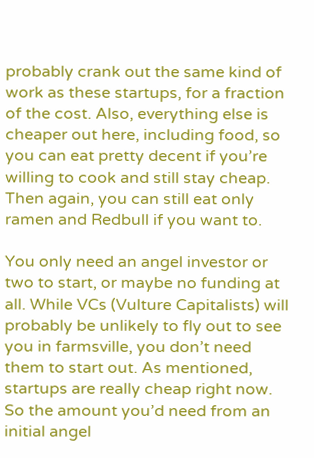probably crank out the same kind of work as these startups, for a fraction of the cost. Also, everything else is cheaper out here, including food, so you can eat pretty decent if you’re willing to cook and still stay cheap. Then again, you can still eat only ramen and Redbull if you want to.

You only need an angel investor or two to start, or maybe no funding at all. While VCs (Vulture Capitalists) will probably be unlikely to fly out to see you in farmsville, you don’t need them to start out. As mentioned, startups are really cheap right now. So the amount you’d need from an initial angel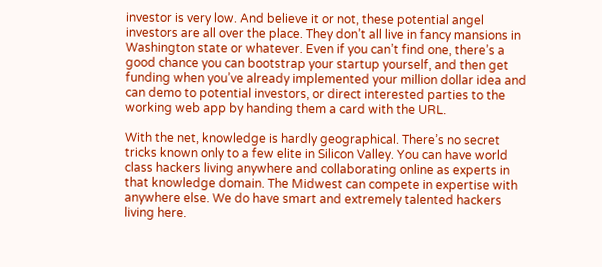investor is very low. And believe it or not, these potential angel investors are all over the place. They don’t all live in fancy mansions in Washington state or whatever. Even if you can’t find one, there’s a good chance you can bootstrap your startup yourself, and then get funding when you’ve already implemented your million dollar idea and can demo to potential investors, or direct interested parties to the working web app by handing them a card with the URL.

With the net, knowledge is hardly geographical. There’s no secret tricks known only to a few elite in Silicon Valley. You can have world class hackers living anywhere and collaborating online as experts in that knowledge domain. The Midwest can compete in expertise with anywhere else. We do have smart and extremely talented hackers living here.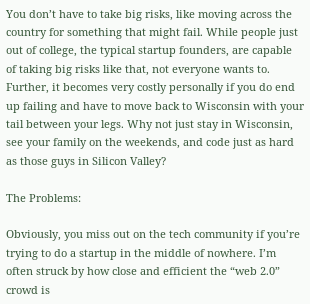You don’t have to take big risks, like moving across the country for something that might fail. While people just out of college, the typical startup founders, are capable of taking big risks like that, not everyone wants to. Further, it becomes very costly personally if you do end up failing and have to move back to Wisconsin with your tail between your legs. Why not just stay in Wisconsin, see your family on the weekends, and code just as hard as those guys in Silicon Valley?

The Problems:

Obviously, you miss out on the tech community if you’re trying to do a startup in the middle of nowhere. I’m often struck by how close and efficient the “web 2.0” crowd is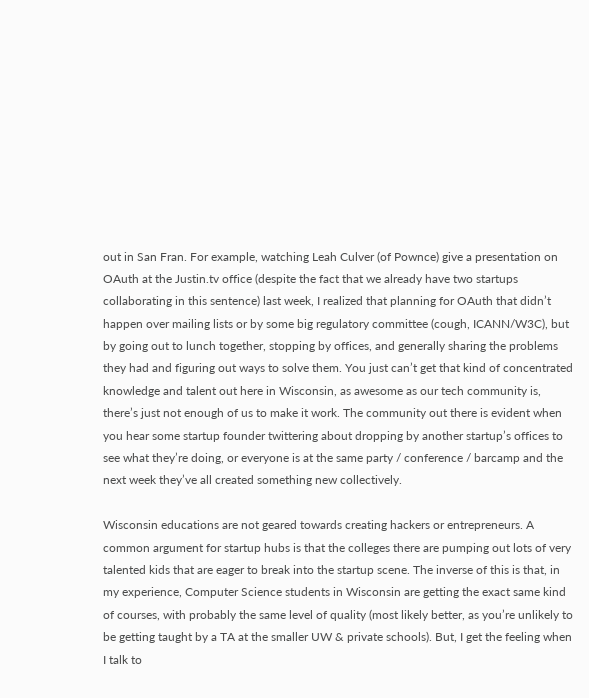out in San Fran. For example, watching Leah Culver (of Pownce) give a presentation on OAuth at the Justin.tv office (despite the fact that we already have two startups collaborating in this sentence) last week, I realized that planning for OAuth that didn’t happen over mailing lists or by some big regulatory committee (cough, ICANN/W3C), but by going out to lunch together, stopping by offices, and generally sharing the problems they had and figuring out ways to solve them. You just can’t get that kind of concentrated knowledge and talent out here in Wisconsin, as awesome as our tech community is, there’s just not enough of us to make it work. The community out there is evident when you hear some startup founder twittering about dropping by another startup’s offices to see what they’re doing, or everyone is at the same party / conference / barcamp and the next week they’ve all created something new collectively.

Wisconsin educations are not geared towards creating hackers or entrepreneurs. A common argument for startup hubs is that the colleges there are pumping out lots of very talented kids that are eager to break into the startup scene. The inverse of this is that, in my experience, Computer Science students in Wisconsin are getting the exact same kind of courses, with probably the same level of quality (most likely better, as you’re unlikely to be getting taught by a TA at the smaller UW & private schools). But, I get the feeling when I talk to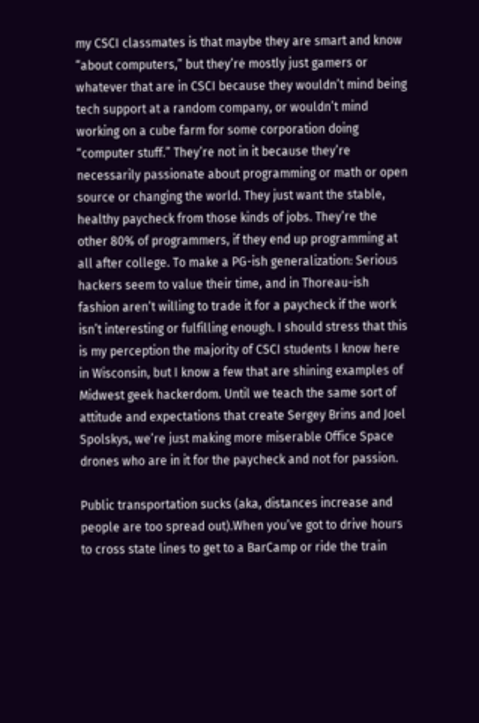my CSCI classmates is that maybe they are smart and know “about computers,” but they’re mostly just gamers or whatever that are in CSCI because they wouldn’t mind being tech support at a random company, or wouldn’t mind working on a cube farm for some corporation doing “computer stuff.” They’re not in it because they’re necessarily passionate about programming or math or open source or changing the world. They just want the stable, healthy paycheck from those kinds of jobs. They’re the other 80% of programmers, if they end up programming at all after college. To make a PG-ish generalization: Serious hackers seem to value their time, and in Thoreau-ish fashion aren’t willing to trade it for a paycheck if the work isn’t interesting or fulfilling enough. I should stress that this is my perception the majority of CSCI students I know here in Wisconsin, but I know a few that are shining examples of Midwest geek hackerdom. Until we teach the same sort of attitude and expectations that create Sergey Brins and Joel Spolskys, we’re just making more miserable Office Space drones who are in it for the paycheck and not for passion.

Public transportation sucks (aka, distances increase and people are too spread out).When you’ve got to drive hours to cross state lines to get to a BarCamp or ride the train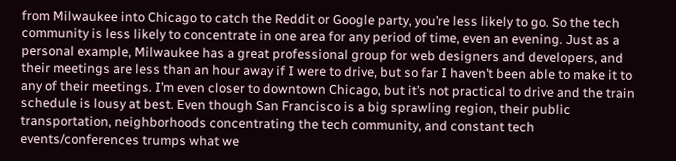from Milwaukee into Chicago to catch the Reddit or Google party, you’re less likely to go. So the tech community is less likely to concentrate in one area for any period of time, even an evening. Just as a personal example, Milwaukee has a great professional group for web designers and developers, and their meetings are less than an hour away if I were to drive, but so far I haven’t been able to make it to any of their meetings. I’m even closer to downtown Chicago, but it’s not practical to drive and the train schedule is lousy at best. Even though San Francisco is a big sprawling region, their public transportation, neighborhoods concentrating the tech community, and constant tech events/conferences trumps what we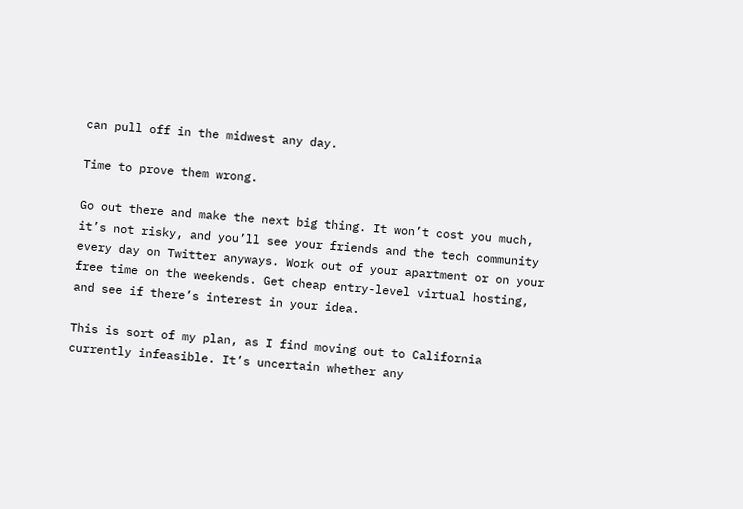can pull off in the midwest any day.

Time to prove them wrong.

Go out there and make the next big thing. It won’t cost you much, it’s not risky, and you’ll see your friends and the tech community every day on Twitter anyways. Work out of your apartment or on your free time on the weekends. Get cheap entry-level virtual hosting, and see if there’s interest in your idea.

This is sort of my plan, as I find moving out to California currently infeasible. It’s uncertain whether any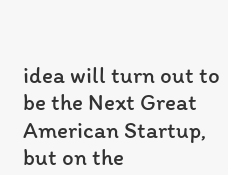idea will turn out to be the Next Great American Startup, but on the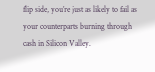flip side, you’re just as likely to fail as your counterparts burning through cash in Silicon Valley.